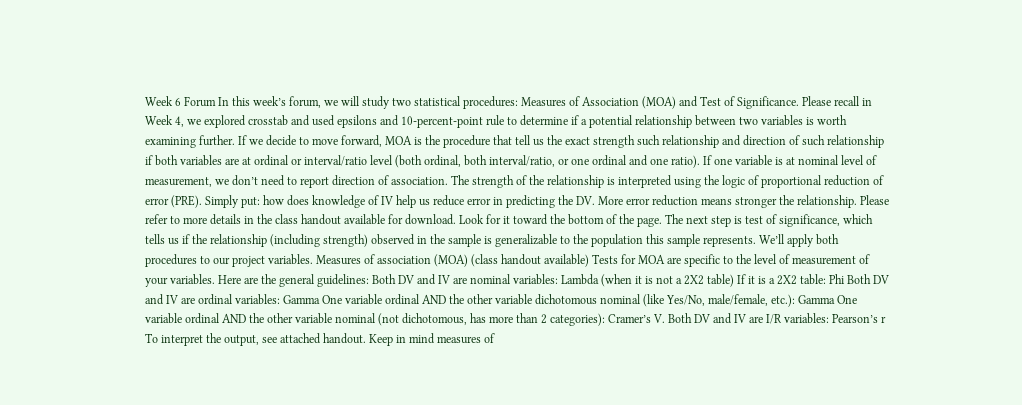Week 6 Forum In this week’s forum, we will study two statistical procedures: Measures of Association (MOA) and Test of Significance. Please recall in Week 4, we explored crosstab and used epsilons and 10-percent-point rule to determine if a potential relationship between two variables is worth examining further. If we decide to move forward, MOA is the procedure that tell us the exact strength such relationship and direction of such relationship if both variables are at ordinal or interval/ratio level (both ordinal, both interval/ratio, or one ordinal and one ratio). If one variable is at nominal level of measurement, we don’t need to report direction of association. The strength of the relationship is interpreted using the logic of proportional reduction of error (PRE). Simply put: how does knowledge of IV help us reduce error in predicting the DV. More error reduction means stronger the relationship. Please refer to more details in the class handout available for download. Look for it toward the bottom of the page. The next step is test of significance, which tells us if the relationship (including strength) observed in the sample is generalizable to the population this sample represents. We’ll apply both procedures to our project variables. Measures of association (MOA) (class handout available) Tests for MOA are specific to the level of measurement of your variables. Here are the general guidelines: Both DV and IV are nominal variables: Lambda (when it is not a 2X2 table) If it is a 2X2 table: Phi Both DV and IV are ordinal variables: Gamma One variable ordinal AND the other variable dichotomous nominal (like Yes/No, male/female, etc.): Gamma One variable ordinal AND the other variable nominal (not dichotomous, has more than 2 categories): Cramer’s V. Both DV and IV are I/R variables: Pearson’s r To interpret the output, see attached handout. Keep in mind measures of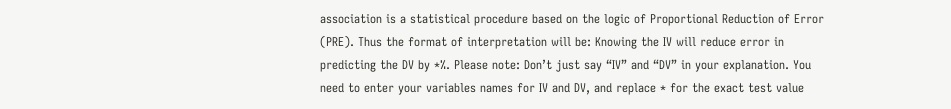association is a statistical procedure based on the logic of Proportional Reduction of Error (PRE). Thus the format of interpretation will be: Knowing the IV will reduce error in predicting the DV by *%. Please note: Don’t just say “IV” and “DV” in your explanation. You need to enter your variables names for IV and DV, and replace * for the exact test value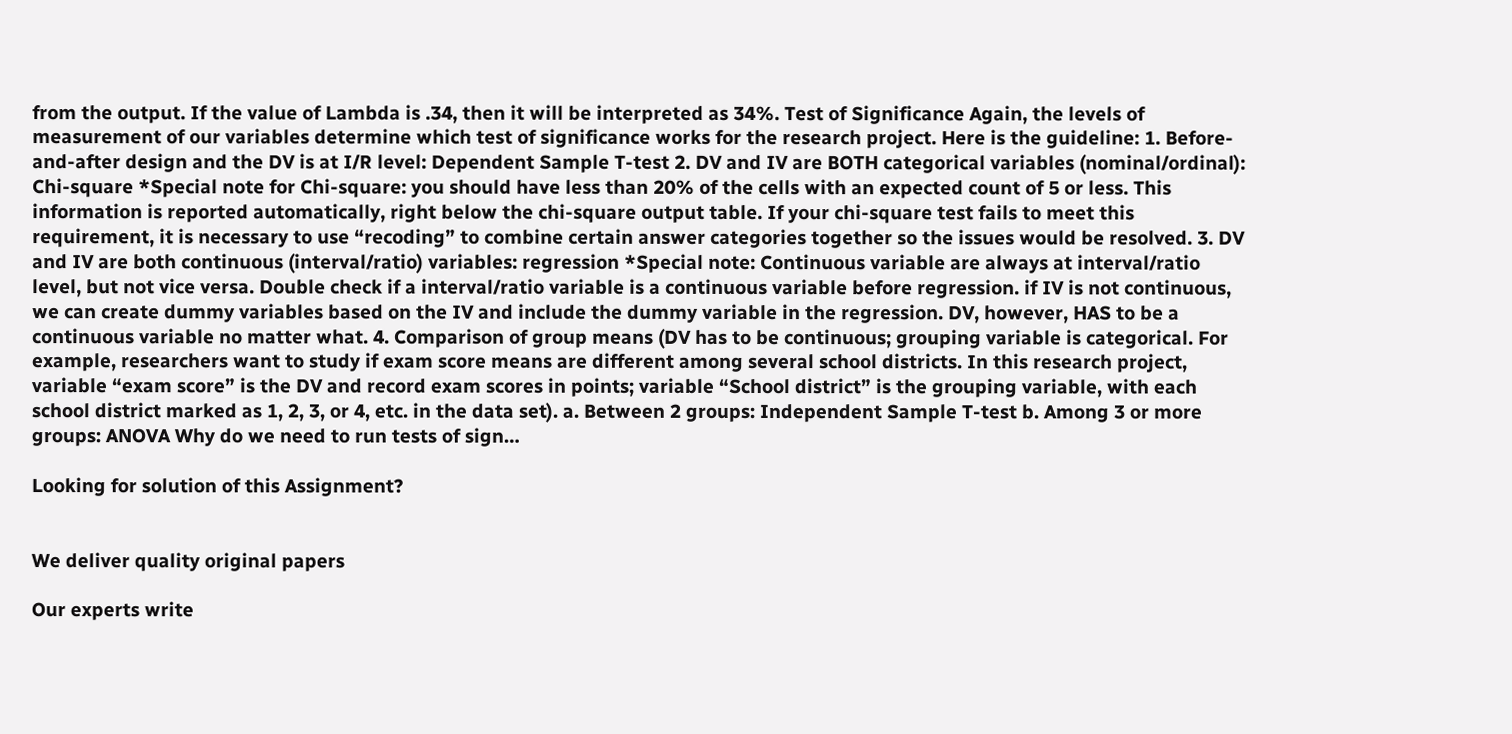from the output. If the value of Lambda is .34, then it will be interpreted as 34%. Test of Significance Again, the levels of measurement of our variables determine which test of significance works for the research project. Here is the guideline: 1. Before-and-after design and the DV is at I/R level: Dependent Sample T-test 2. DV and IV are BOTH categorical variables (nominal/ordinal): Chi-square *Special note for Chi-square: you should have less than 20% of the cells with an expected count of 5 or less. This information is reported automatically, right below the chi-square output table. If your chi-square test fails to meet this requirement, it is necessary to use “recoding” to combine certain answer categories together so the issues would be resolved. 3. DV and IV are both continuous (interval/ratio) variables: regression *Special note: Continuous variable are always at interval/ratio level, but not vice versa. Double check if a interval/ratio variable is a continuous variable before regression. if IV is not continuous, we can create dummy variables based on the IV and include the dummy variable in the regression. DV, however, HAS to be a continuous variable no matter what. 4. Comparison of group means (DV has to be continuous; grouping variable is categorical. For example, researchers want to study if exam score means are different among several school districts. In this research project, variable “exam score” is the DV and record exam scores in points; variable “School district” is the grouping variable, with each school district marked as 1, 2, 3, or 4, etc. in the data set). a. Between 2 groups: Independent Sample T-test b. Among 3 or more groups: ANOVA Why do we need to run tests of sign…

Looking for solution of this Assignment?


We deliver quality original papers

Our experts write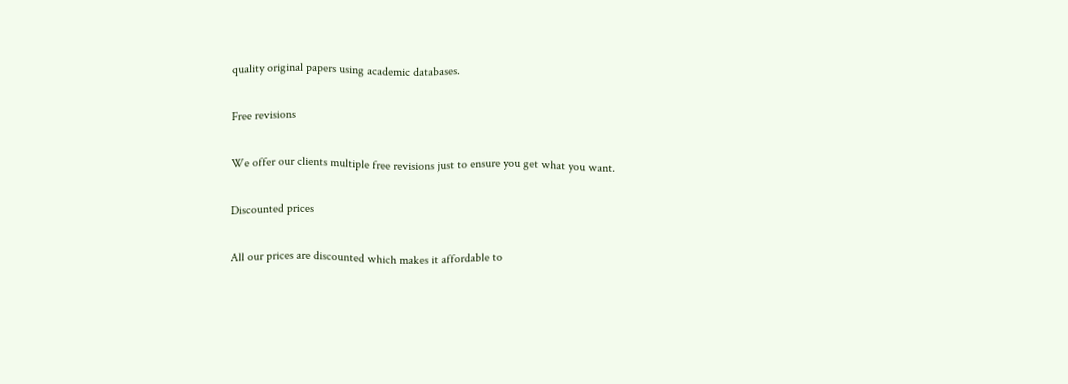quality original papers using academic databases.

Free revisions

We offer our clients multiple free revisions just to ensure you get what you want.

Discounted prices

All our prices are discounted which makes it affordable to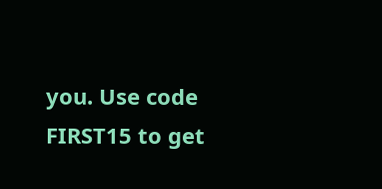you. Use code FIRST15 to get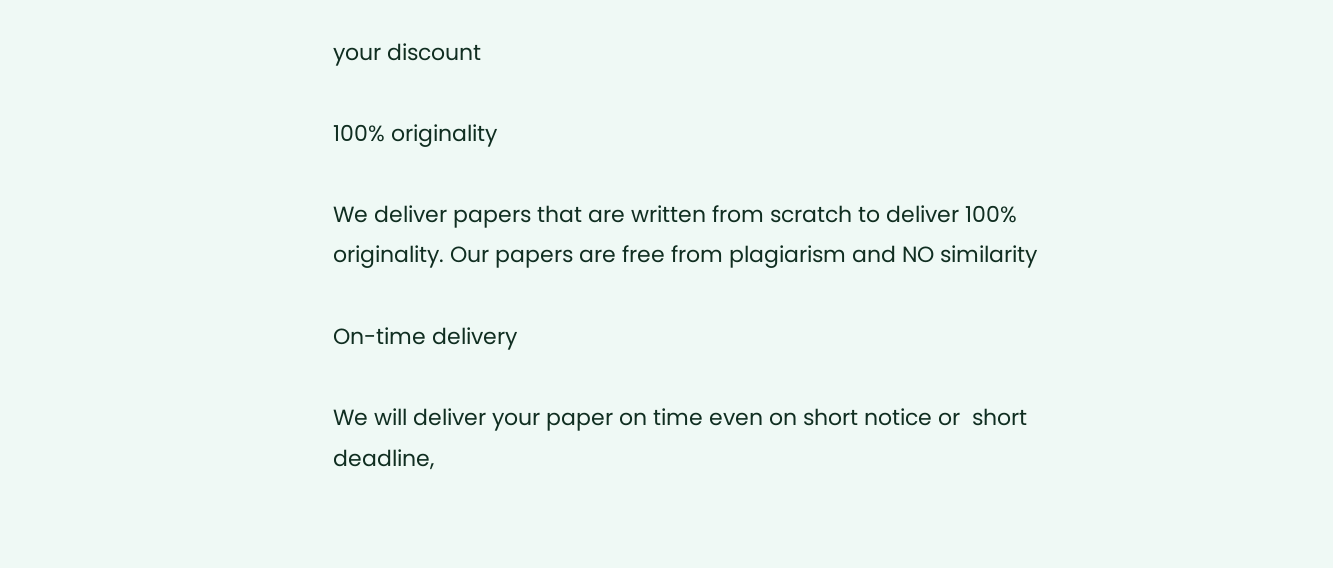your discount

100% originality

We deliver papers that are written from scratch to deliver 100% originality. Our papers are free from plagiarism and NO similarity

On-time delivery

We will deliver your paper on time even on short notice or  short deadline,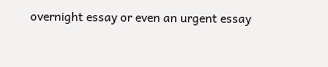overnight essay or even an urgent essay